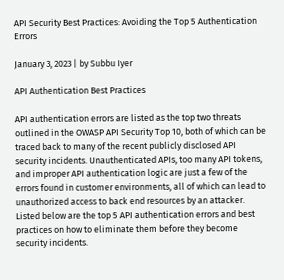API Security Best Practices: Avoiding the Top 5 Authentication Errors

January 3, 2023 | by Subbu Iyer

API Authentication Best Practices

API authentication errors are listed as the top two threats outlined in the OWASP API Security Top 10, both of which can be traced back to many of the recent publicly disclosed API security incidents. Unauthenticated APIs, too many API tokens, and improper API authentication logic are just a few of the errors found in customer environments, all of which can lead to unauthorized access to back end resources by an attacker. Listed below are the top 5 API authentication errors and best practices on how to eliminate them before they become security incidents.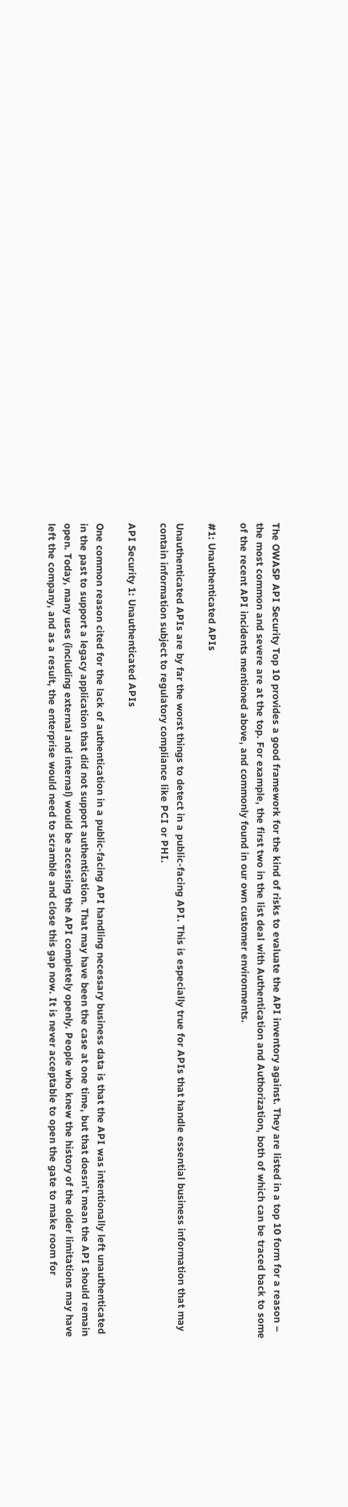The OWASP API Security Top 10 provides a good framework for the kind of risks to evaluate the API inventory against. They are listed in a top 10 form for a reason – the most common and severe are at the top. For example, the first two in the list deal with Authentication and Authorization, both of which can be traced back to some of the recent API incidents mentioned above, and commonly found in our own customer environments.

#1: Unauthenticated APIs

Unauthenticated APIs are by far the worst things to detect in a public-facing API. This is especially true for APIs that handle essential business information that may contain information subject to regulatory compliance like PCI or PHI.

API Security 1: Unauthenticated APIs

One common reason cited for the lack of authentication in a public-facing API handling necessary business data is that the API was intentionally left unauthenticated in the past to support a legacy application that did not support authentication. That may have been the case at one time, but that doesn’t mean the API should remain open. Today, many uses (including external and internal) would be accessing the API completely openly. People who knew the history of the older limitations may have left the company, and as a result, the enterprise would need to scramble and close this gap now. It is never acceptable to open the gate to make room for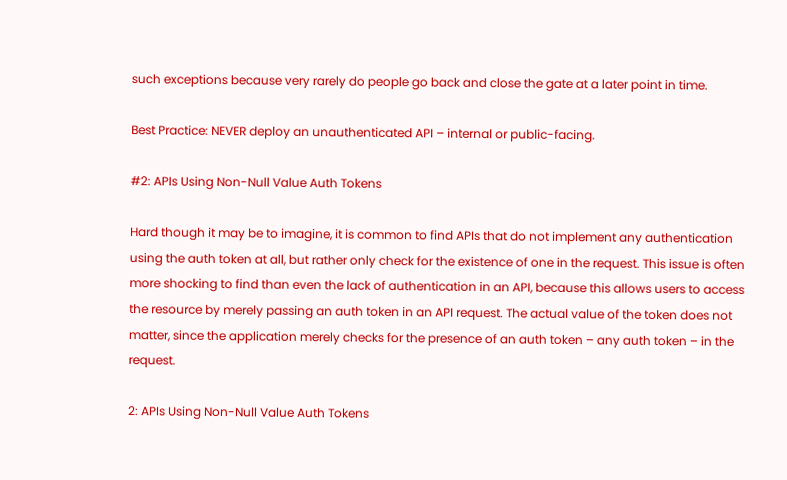such exceptions because very rarely do people go back and close the gate at a later point in time.

Best Practice: NEVER deploy an unauthenticated API – internal or public-facing.

#2: APIs Using Non-Null Value Auth Tokens

Hard though it may be to imagine, it is common to find APIs that do not implement any authentication using the auth token at all, but rather only check for the existence of one in the request. This issue is often more shocking to find than even the lack of authentication in an API, because this allows users to access the resource by merely passing an auth token in an API request. The actual value of the token does not matter, since the application merely checks for the presence of an auth token – any auth token – in the request.

2: APIs Using Non-Null Value Auth Tokens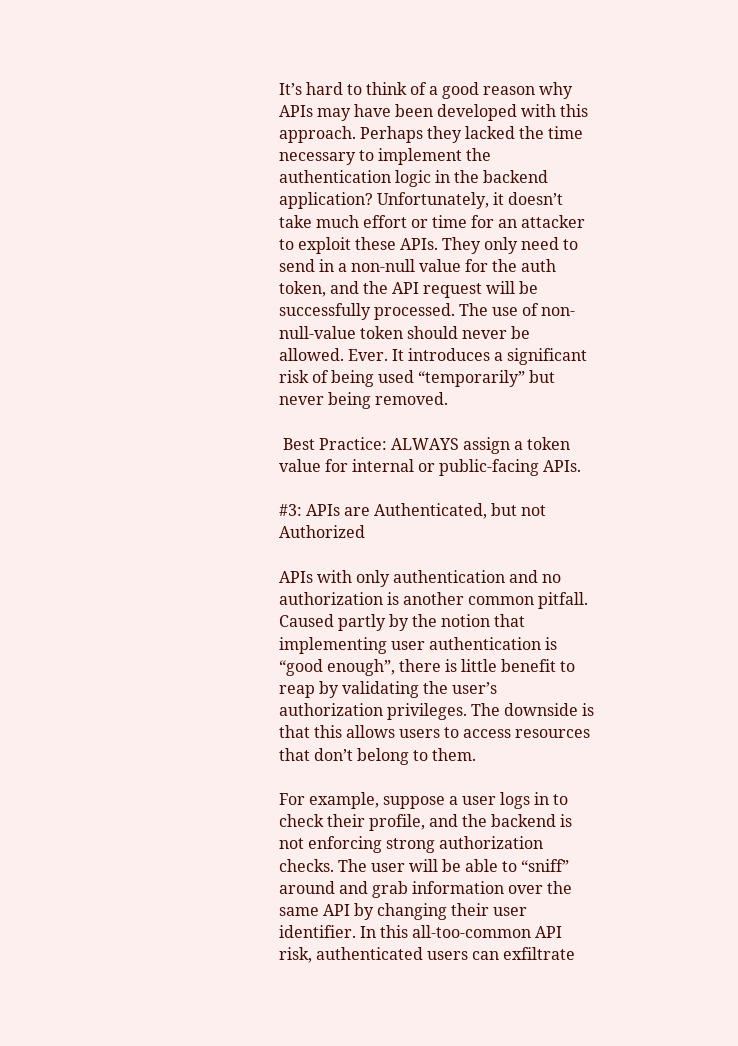It’s hard to think of a good reason why APIs may have been developed with this approach. Perhaps they lacked the time necessary to implement the authentication logic in the backend application? Unfortunately, it doesn’t take much effort or time for an attacker to exploit these APIs. They only need to send in a non-null value for the auth token, and the API request will be successfully processed. The use of non-null-value token should never be allowed. Ever. It introduces a significant risk of being used “temporarily” but never being removed.

 Best Practice: ALWAYS assign a token value for internal or public-facing APIs.

#3: APIs are Authenticated, but not Authorized

APIs with only authentication and no authorization is another common pitfall. Caused partly by the notion that implementing user authentication is “good enough”, there is little benefit to reap by validating the user’s authorization privileges. The downside is that this allows users to access resources that don’t belong to them.

For example, suppose a user logs in to check their profile, and the backend is not enforcing strong authorization checks. The user will be able to “sniff” around and grab information over the same API by changing their user identifier. In this all-too-common API risk, authenticated users can exfiltrate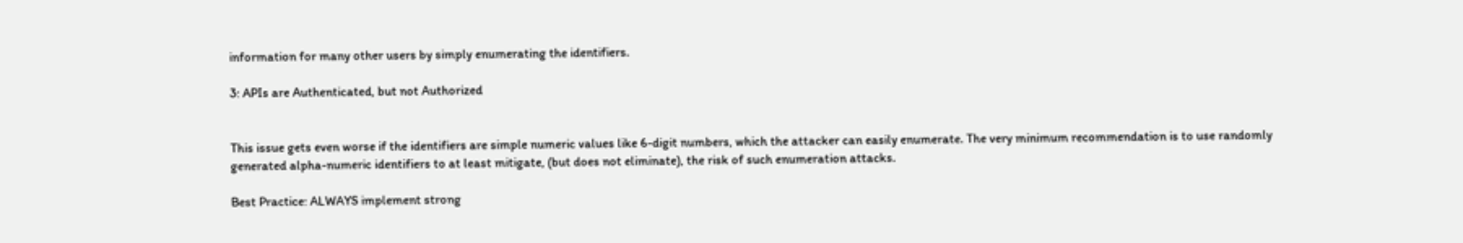information for many other users by simply enumerating the identifiers.

3: APIs are Authenticated, but not Authorized


This issue gets even worse if the identifiers are simple numeric values like 6-digit numbers, which the attacker can easily enumerate. The very minimum recommendation is to use randomly generated alpha-numeric identifiers to at least mitigate, (but does not eliminate), the risk of such enumeration attacks.

Best Practice: ALWAYS implement strong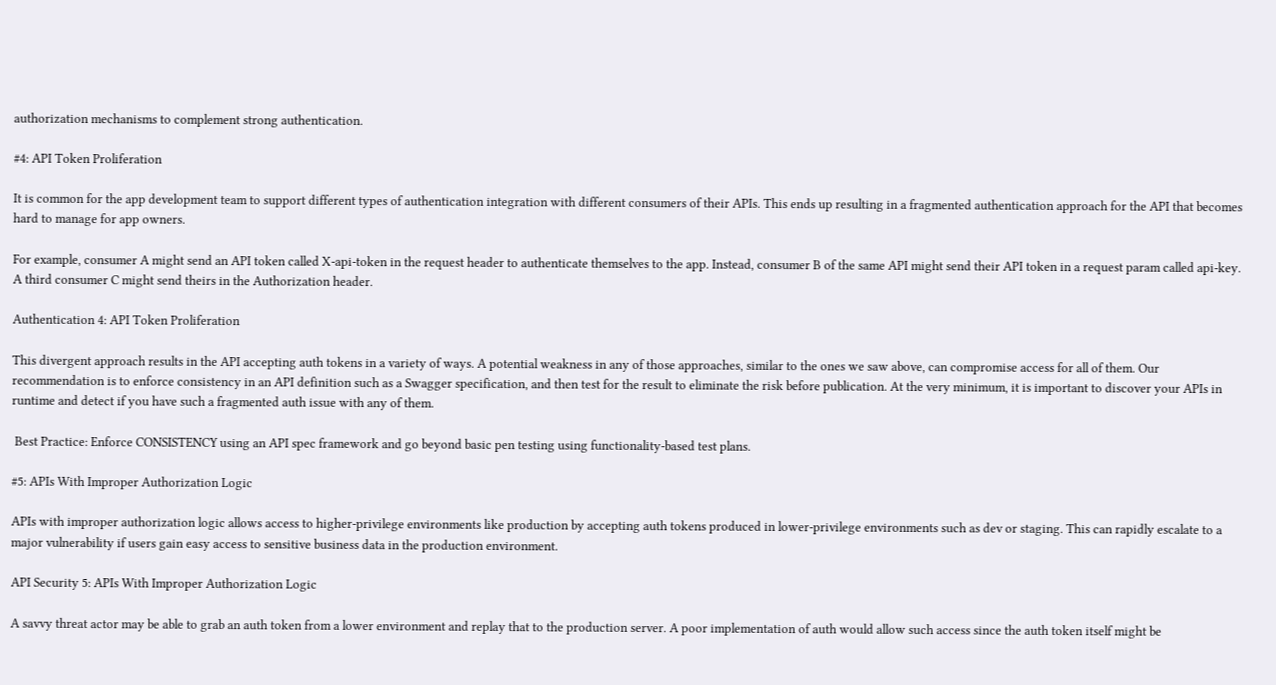authorization mechanisms to complement strong authentication.

#4: API Token Proliferation

It is common for the app development team to support different types of authentication integration with different consumers of their APIs. This ends up resulting in a fragmented authentication approach for the API that becomes hard to manage for app owners.

For example, consumer A might send an API token called X-api-token in the request header to authenticate themselves to the app. Instead, consumer B of the same API might send their API token in a request param called api-key. A third consumer C might send theirs in the Authorization header.

Authentication 4: API Token Proliferation

This divergent approach results in the API accepting auth tokens in a variety of ways. A potential weakness in any of those approaches, similar to the ones we saw above, can compromise access for all of them. Our recommendation is to enforce consistency in an API definition such as a Swagger specification, and then test for the result to eliminate the risk before publication. At the very minimum, it is important to discover your APIs in runtime and detect if you have such a fragmented auth issue with any of them.

 Best Practice: Enforce CONSISTENCY using an API spec framework and go beyond basic pen testing using functionality-based test plans.

#5: APIs With Improper Authorization Logic

APIs with improper authorization logic allows access to higher-privilege environments like production by accepting auth tokens produced in lower-privilege environments such as dev or staging. This can rapidly escalate to a major vulnerability if users gain easy access to sensitive business data in the production environment.

API Security 5: APIs With Improper Authorization Logic

A savvy threat actor may be able to grab an auth token from a lower environment and replay that to the production server. A poor implementation of auth would allow such access since the auth token itself might be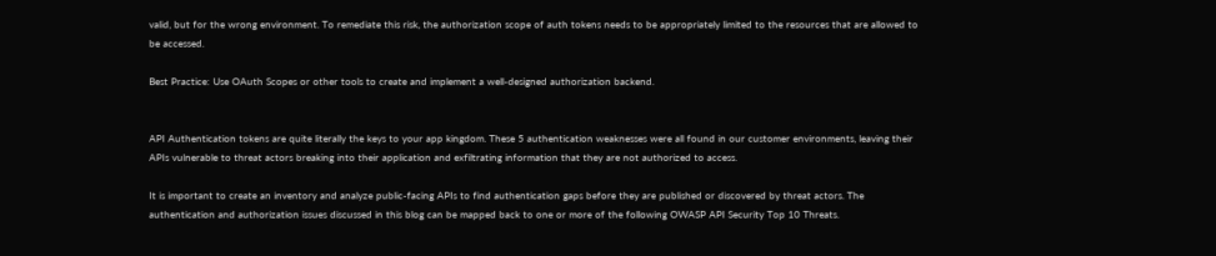valid, but for the wrong environment. To remediate this risk, the authorization scope of auth tokens needs to be appropriately limited to the resources that are allowed to be accessed.

Best Practice: Use OAuth Scopes or other tools to create and implement a well-designed authorization backend.


API Authentication tokens are quite literally the keys to your app kingdom. These 5 authentication weaknesses were all found in our customer environments, leaving their APIs vulnerable to threat actors breaking into their application and exfiltrating information that they are not authorized to access.

It is important to create an inventory and analyze public-facing APIs to find authentication gaps before they are published or discovered by threat actors. The authentication and authorization issues discussed in this blog can be mapped back to one or more of the following OWASP API Security Top 10 Threats.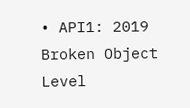• API1: 2019 Broken Object Level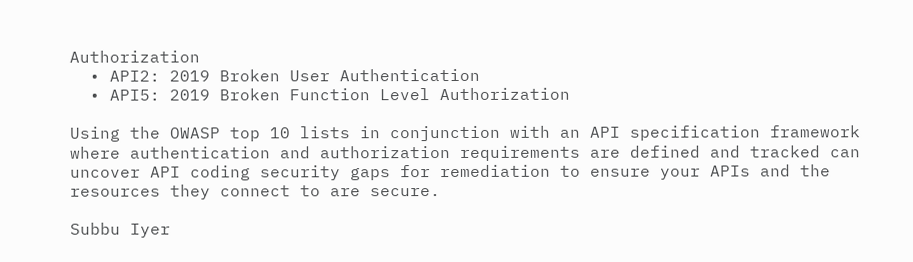Authorization
  • API2: 2019 Broken User Authentication
  • API5: 2019 Broken Function Level Authorization

Using the OWASP top 10 lists in conjunction with an API specification framework where authentication and authorization requirements are defined and tracked can uncover API coding security gaps for remediation to ensure your APIs and the resources they connect to are secure.

Subbu Iyer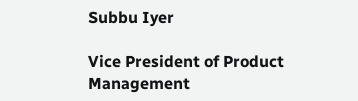Subbu Iyer

Vice President of Product Management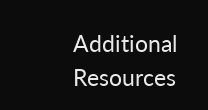Additional Resources